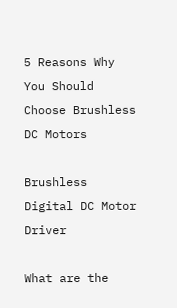5 Reasons Why You Should Choose Brushless DC Motors

Brushless Digital DC Motor Driver

What are the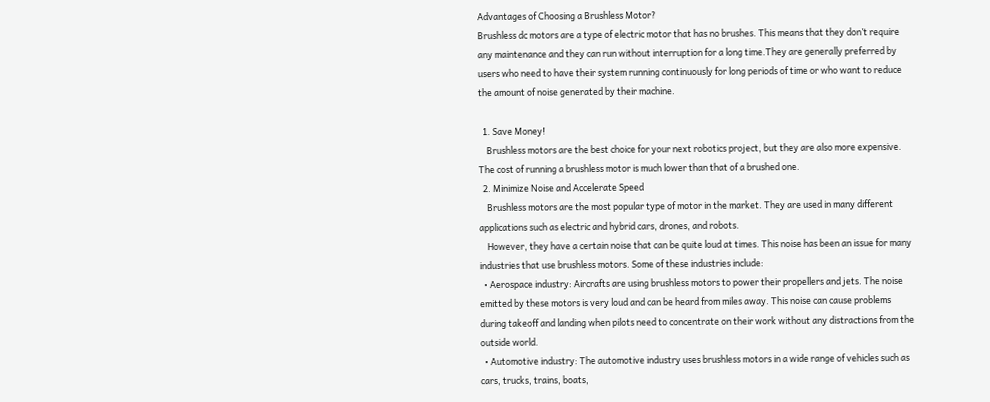Advantages of Choosing a Brushless Motor?
Brushless dc motors are a type of electric motor that has no brushes. This means that they don’t require any maintenance and they can run without interruption for a long time.They are generally preferred by users who need to have their system running continuously for long periods of time or who want to reduce the amount of noise generated by their machine.

  1. Save Money!
    Brushless motors are the best choice for your next robotics project, but they are also more expensive. The cost of running a brushless motor is much lower than that of a brushed one.
  2. Minimize Noise and Accelerate Speed
    Brushless motors are the most popular type of motor in the market. They are used in many different applications such as electric and hybrid cars, drones, and robots.
    However, they have a certain noise that can be quite loud at times. This noise has been an issue for many industries that use brushless motors. Some of these industries include:
  • Aerospace industry: Aircrafts are using brushless motors to power their propellers and jets. The noise emitted by these motors is very loud and can be heard from miles away. This noise can cause problems during takeoff and landing when pilots need to concentrate on their work without any distractions from the outside world.
  • Automotive industry: The automotive industry uses brushless motors in a wide range of vehicles such as cars, trucks, trains, boats,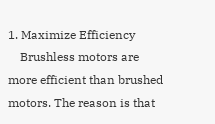1. Maximize Efficiency
    Brushless motors are more efficient than brushed motors. The reason is that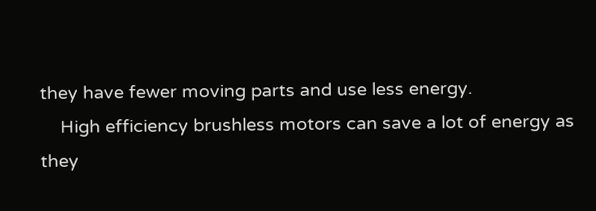they have fewer moving parts and use less energy.
    High efficiency brushless motors can save a lot of energy as they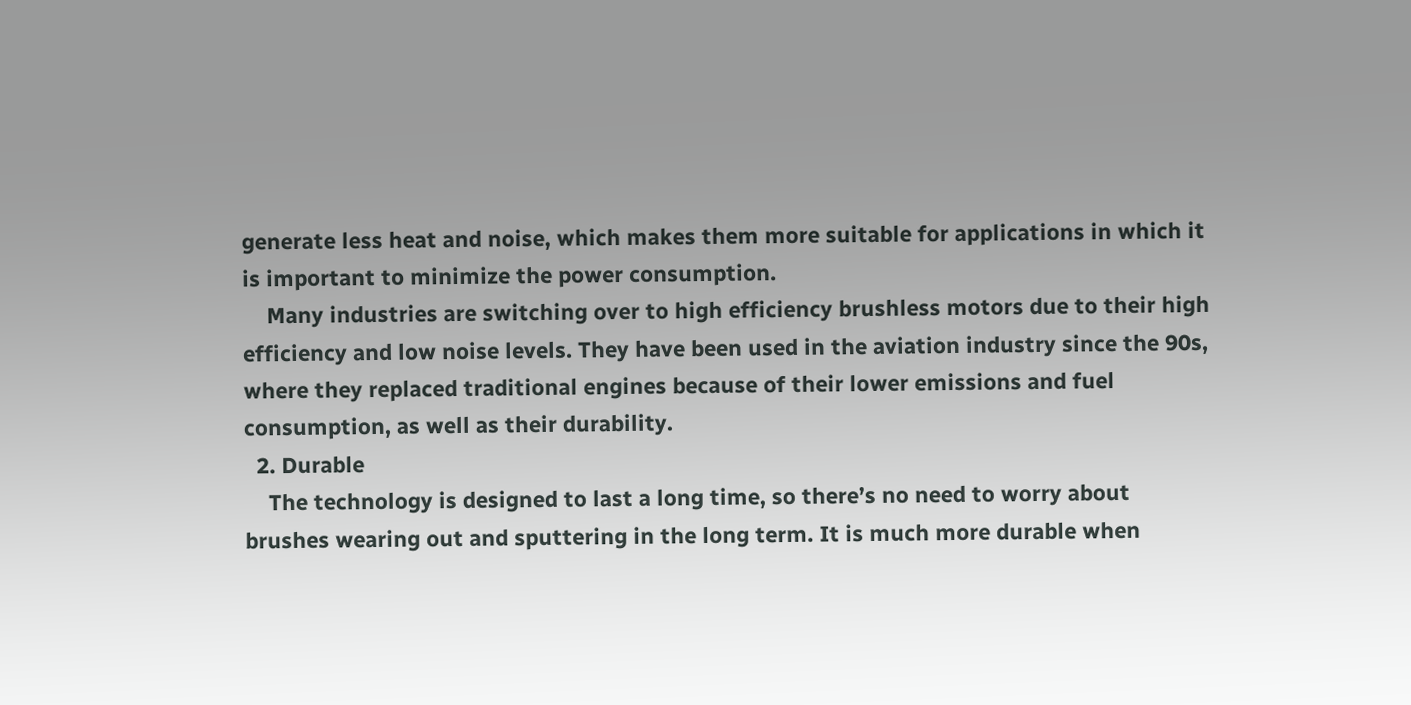generate less heat and noise, which makes them more suitable for applications in which it is important to minimize the power consumption.
    Many industries are switching over to high efficiency brushless motors due to their high efficiency and low noise levels. They have been used in the aviation industry since the 90s, where they replaced traditional engines because of their lower emissions and fuel consumption, as well as their durability.
  2. Durable
    The technology is designed to last a long time, so there’s no need to worry about brushes wearing out and sputtering in the long term. It is much more durable when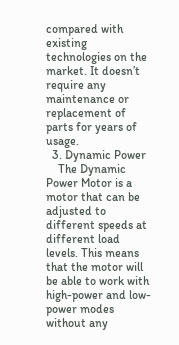compared with existing technologies on the market. It doesn’t require any maintenance or replacement of parts for years of usage.
  3. Dynamic Power
    The Dynamic Power Motor is a motor that can be adjusted to different speeds at different load levels. This means that the motor will be able to work with high-power and low-power modes without any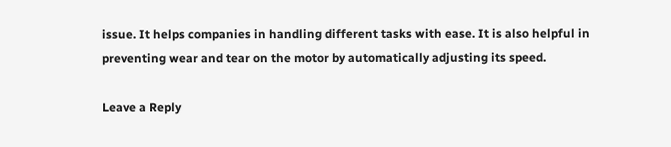issue. It helps companies in handling different tasks with ease. It is also helpful in preventing wear and tear on the motor by automatically adjusting its speed.

Leave a Reply